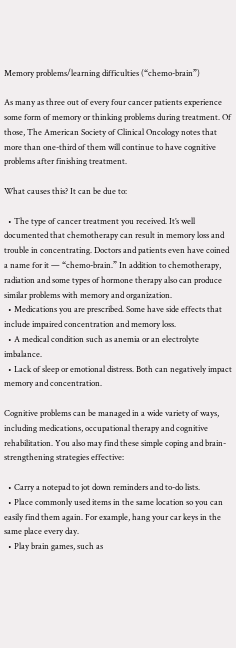Memory problems/learning difficulties (“chemo-brain”)

As many as three out of every four cancer patients experience some form of memory or thinking problems during treatment. Of those, The American Society of Clinical Oncology notes that more than one-third of them will continue to have cognitive problems after finishing treatment.

What causes this? It can be due to:

  • The type of cancer treatment you received. It’s well documented that chemotherapy can result in memory loss and trouble in concentrating. Doctors and patients even have coined a name for it — “chemo-brain.” In addition to chemotherapy, radiation and some types of hormone therapy also can produce similar problems with memory and organization.
  • Medications you are prescribed. Some have side effects that include impaired concentration and memory loss.
  • A medical condition such as anemia or an electrolyte imbalance.
  • Lack of sleep or emotional distress. Both can negatively impact memory and concentration.

Cognitive problems can be managed in a wide variety of ways, including medications, occupational therapy and cognitive rehabilitation. You also may find these simple coping and brain-strengthening strategies effective:

  • Carry a notepad to jot down reminders and to-do lists.
  • Place commonly used items in the same location so you can easily find them again. For example, hang your car keys in the same place every day.
  • Play brain games, such as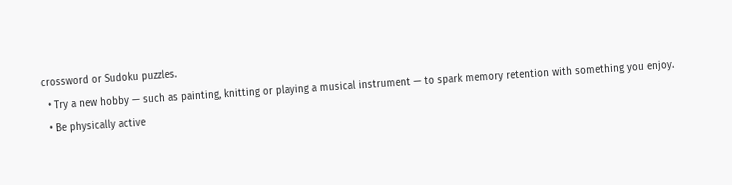crossword or Sudoku puzzles.
  • Try a new hobby — such as painting, knitting or playing a musical instrument — to spark memory retention with something you enjoy.
  • Be physically active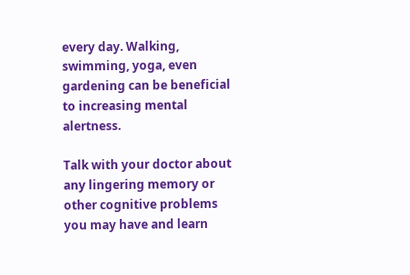every day. Walking, swimming, yoga, even gardening can be beneficial to increasing mental alertness.

Talk with your doctor about any lingering memory or other cognitive problems you may have and learn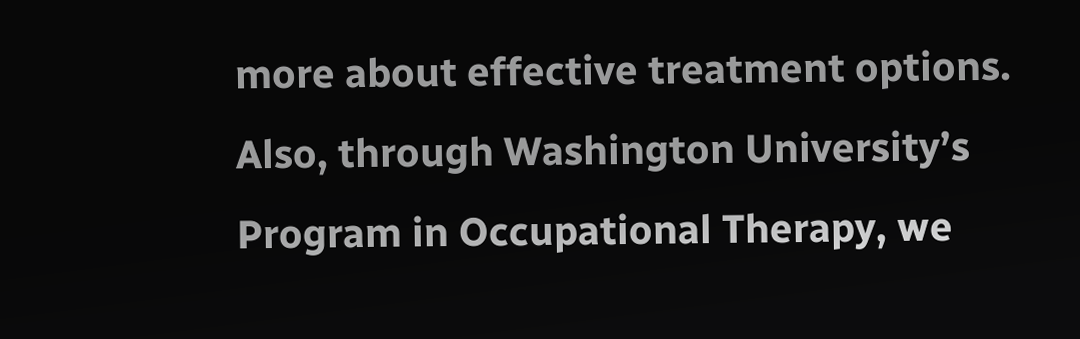more about effective treatment options. Also, through Washington University’s Program in Occupational Therapy, we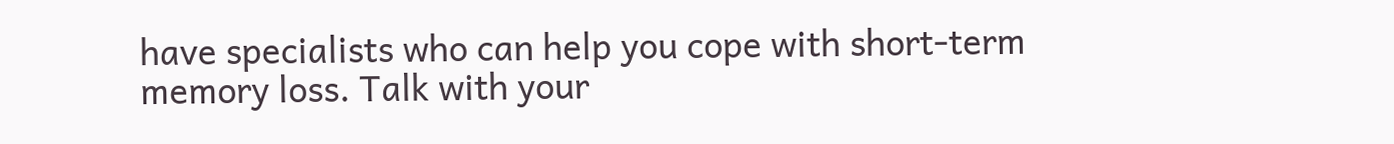have specialists who can help you cope with short-term memory loss. Talk with your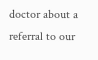doctor about a referral to our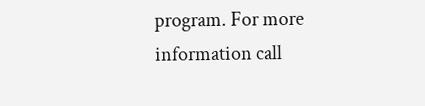program. For more information call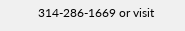314-286-1669 or visit